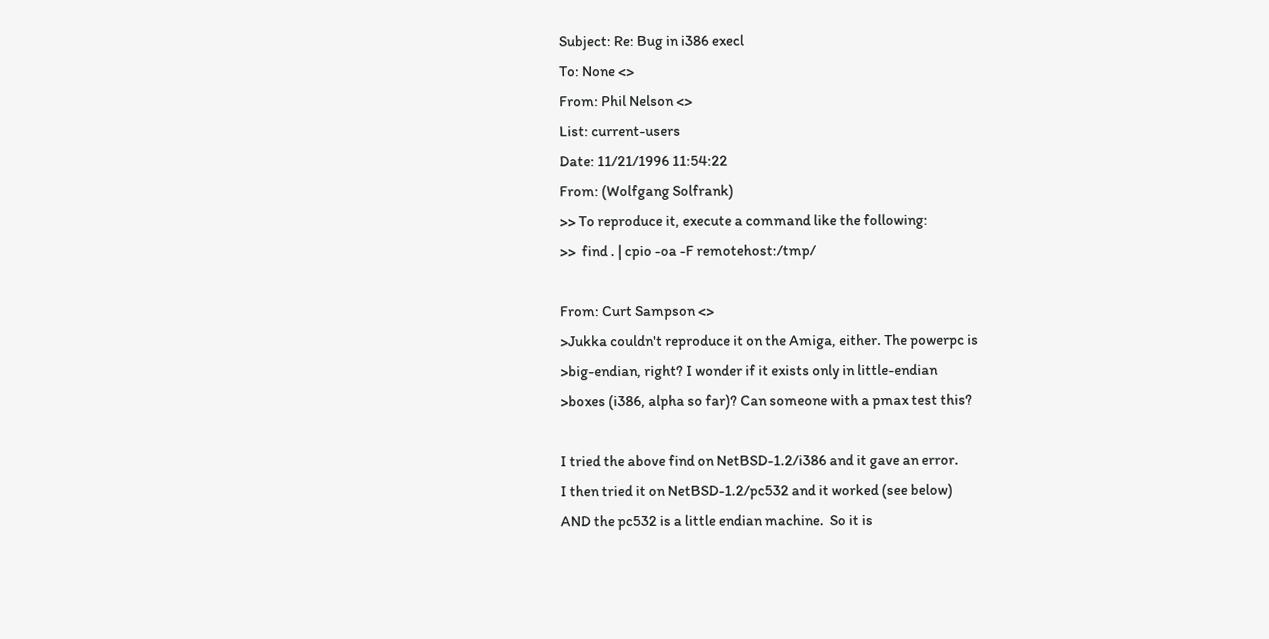Subject: Re: Bug in i386 execl
To: None <>
From: Phil Nelson <>
List: current-users
Date: 11/21/1996 11:54:22
From: (Wolfgang Solfrank)
>> To reproduce it, execute a command like the following:
>>  find . | cpio -oa -F remotehost:/tmp/

From: Curt Sampson <>
>Jukka couldn't reproduce it on the Amiga, either. The powerpc is
>big-endian, right? I wonder if it exists only in little-endian
>boxes (i386, alpha so far)? Can someone with a pmax test this?

I tried the above find on NetBSD-1.2/i386 and it gave an error.
I then tried it on NetBSD-1.2/pc532 and it worked (see below)
AND the pc532 is a little endian machine.  So it is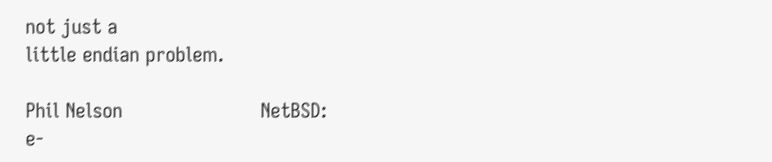not just a
little endian problem.

Phil Nelson                       NetBSD:
e-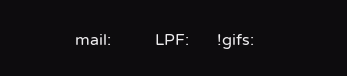mail:           LPF:       !gifs: